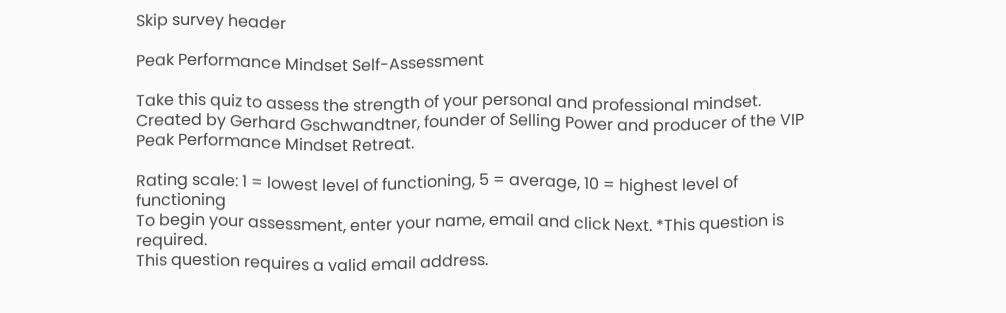Skip survey header

Peak Performance Mindset Self-Assessment

Take this quiz to assess the strength of your personal and professional mindset. Created by Gerhard Gschwandtner, founder of Selling Power and producer of the VIP Peak Performance Mindset Retreat.

Rating scale: 1 = lowest level of functioning, 5 = average, 10 = highest level of functioning
To begin your assessment, enter your name, email and click Next. *This question is required.
This question requires a valid email address.